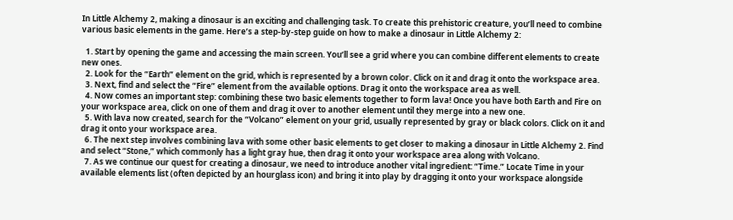In Little Alchemy 2, making a dinosaur is an exciting and challenging task. To create this prehistoric creature, you’ll need to combine various basic elements in the game. Here’s a step-by-step guide on how to make a dinosaur in Little Alchemy 2:

  1. Start by opening the game and accessing the main screen. You’ll see a grid where you can combine different elements to create new ones.
  2. Look for the “Earth” element on the grid, which is represented by a brown color. Click on it and drag it onto the workspace area.
  3. Next, find and select the “Fire” element from the available options. Drag it onto the workspace area as well.
  4. Now comes an important step: combining these two basic elements together to form lava! Once you have both Earth and Fire on your workspace area, click on one of them and drag it over to another element until they merge into a new one.
  5. With lava now created, search for the “Volcano” element on your grid, usually represented by gray or black colors. Click on it and drag it onto your workspace area.
  6. The next step involves combining lava with some other basic elements to get closer to making a dinosaur in Little Alchemy 2. Find and select “Stone,” which commonly has a light gray hue, then drag it onto your workspace area along with Volcano.
  7. As we continue our quest for creating a dinosaur, we need to introduce another vital ingredient: “Time.” Locate Time in your available elements list (often depicted by an hourglass icon) and bring it into play by dragging it onto your workspace alongside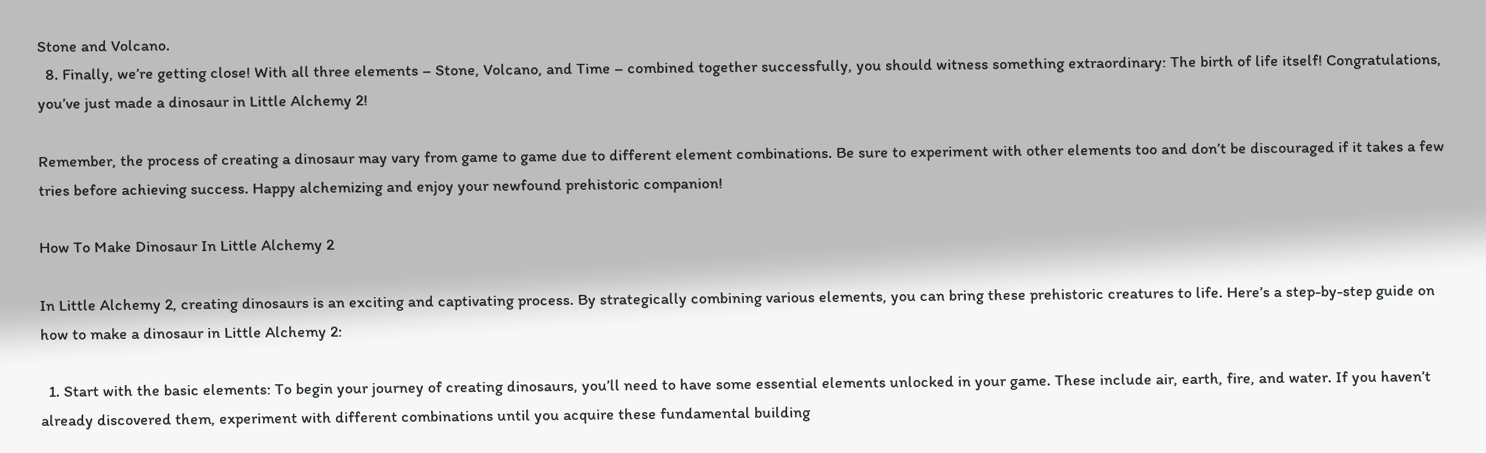Stone and Volcano.
  8. Finally, we’re getting close! With all three elements – Stone, Volcano, and Time – combined together successfully, you should witness something extraordinary: The birth of life itself! Congratulations, you’ve just made a dinosaur in Little Alchemy 2!

Remember, the process of creating a dinosaur may vary from game to game due to different element combinations. Be sure to experiment with other elements too and don’t be discouraged if it takes a few tries before achieving success. Happy alchemizing and enjoy your newfound prehistoric companion!

How To Make Dinosaur In Little Alchemy 2

In Little Alchemy 2, creating dinosaurs is an exciting and captivating process. By strategically combining various elements, you can bring these prehistoric creatures to life. Here’s a step-by-step guide on how to make a dinosaur in Little Alchemy 2:

  1. Start with the basic elements: To begin your journey of creating dinosaurs, you’ll need to have some essential elements unlocked in your game. These include air, earth, fire, and water. If you haven’t already discovered them, experiment with different combinations until you acquire these fundamental building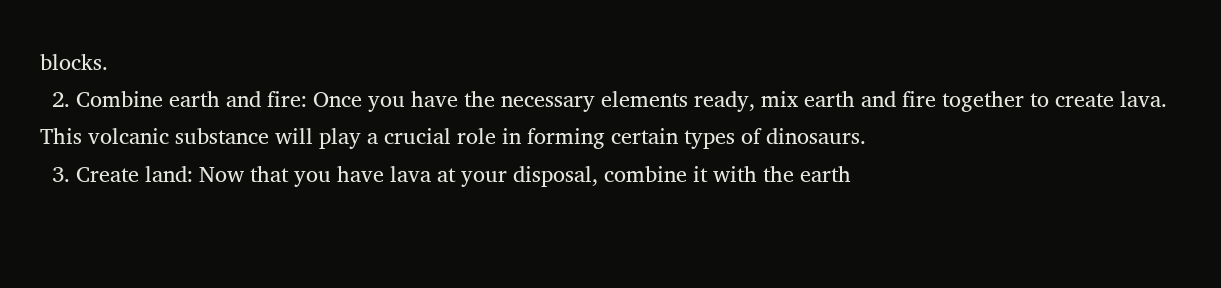blocks.
  2. Combine earth and fire: Once you have the necessary elements ready, mix earth and fire together to create lava. This volcanic substance will play a crucial role in forming certain types of dinosaurs.
  3. Create land: Now that you have lava at your disposal, combine it with the earth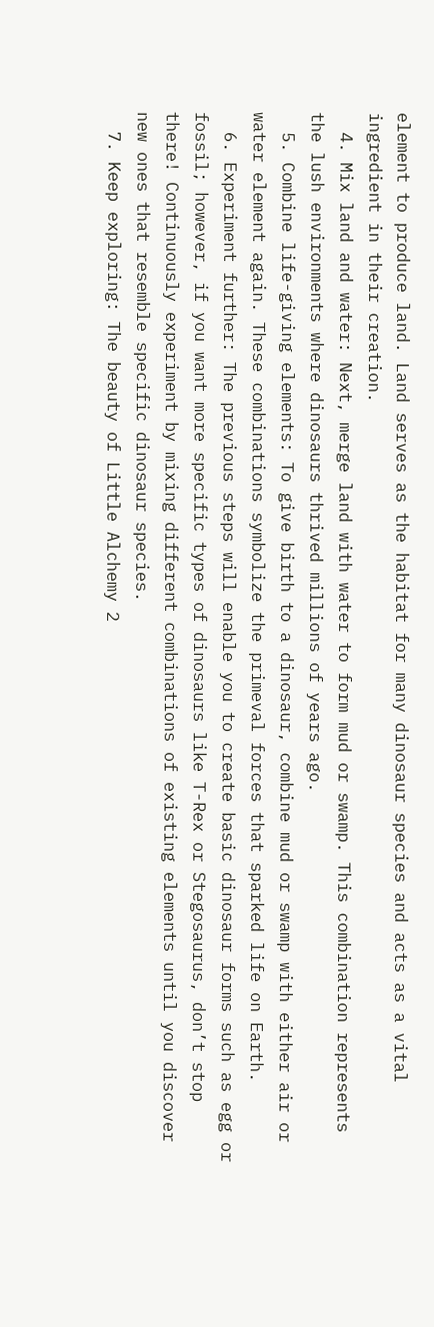element to produce land. Land serves as the habitat for many dinosaur species and acts as a vital ingredient in their creation.
  4. Mix land and water: Next, merge land with water to form mud or swamp. This combination represents the lush environments where dinosaurs thrived millions of years ago.
  5. Combine life-giving elements: To give birth to a dinosaur, combine mud or swamp with either air or water element again. These combinations symbolize the primeval forces that sparked life on Earth.
  6. Experiment further: The previous steps will enable you to create basic dinosaur forms such as egg or fossil; however, if you want more specific types of dinosaurs like T-Rex or Stegosaurus, don’t stop there! Continuously experiment by mixing different combinations of existing elements until you discover new ones that resemble specific dinosaur species.
  7. Keep exploring: The beauty of Little Alchemy 2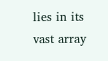lies in its vast array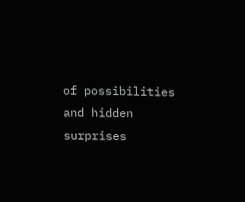of possibilities and hidden surprises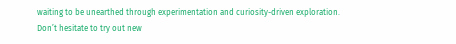waiting to be unearthed through experimentation and curiosity-driven exploration. Don’t hesitate to try out new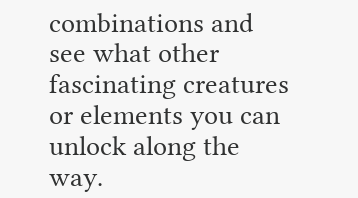combinations and see what other fascinating creatures or elements you can unlock along the way.